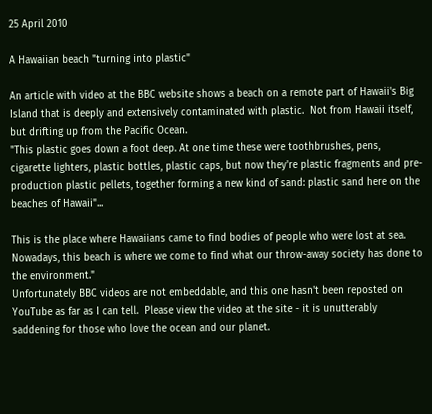25 April 2010

A Hawaiian beach "turning into plastic"

An article with video at the BBC website shows a beach on a remote part of Hawaii's Big Island that is deeply and extensively contaminated with plastic.  Not from Hawaii itself, but drifting up from the Pacific Ocean.
"This plastic goes down a foot deep. At one time these were toothbrushes, pens, cigarette lighters, plastic bottles, plastic caps, but now they're plastic fragments and pre-production plastic pellets, together forming a new kind of sand: plastic sand here on the beaches of Hawaii"...

This is the place where Hawaiians came to find bodies of people who were lost at sea. Nowadays, this beach is where we come to find what our throw-away society has done to the environment."
Unfortunately BBC videos are not embeddable, and this one hasn't been reposted on YouTube as far as I can tell.  Please view the video at the site - it is unutterably saddening for those who love the ocean and our planet.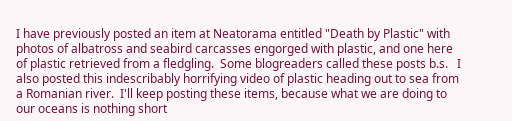I have previously posted an item at Neatorama entitled "Death by Plastic" with photos of albatross and seabird carcasses engorged with plastic, and one here of plastic retrieved from a fledgling.  Some blogreaders called these posts b.s.   I also posted this indescribably horrifying video of plastic heading out to sea from a Romanian river.  I'll keep posting these items, because what we are doing to our oceans is nothing short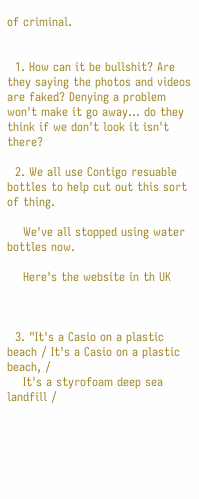of criminal.


  1. How can it be bullshit? Are they saying the photos and videos are faked? Denying a problem won't make it go away... do they think if we don't look it isn't there?

  2. We all use Contigo resuable bottles to help cut out this sort of thing.

    We've all stopped using water bottles now.

    Here's the website in th UK



  3. "It's a Casio on a plastic beach / It's a Casio on a plastic beach, /
    It's a styrofoam deep sea landfill /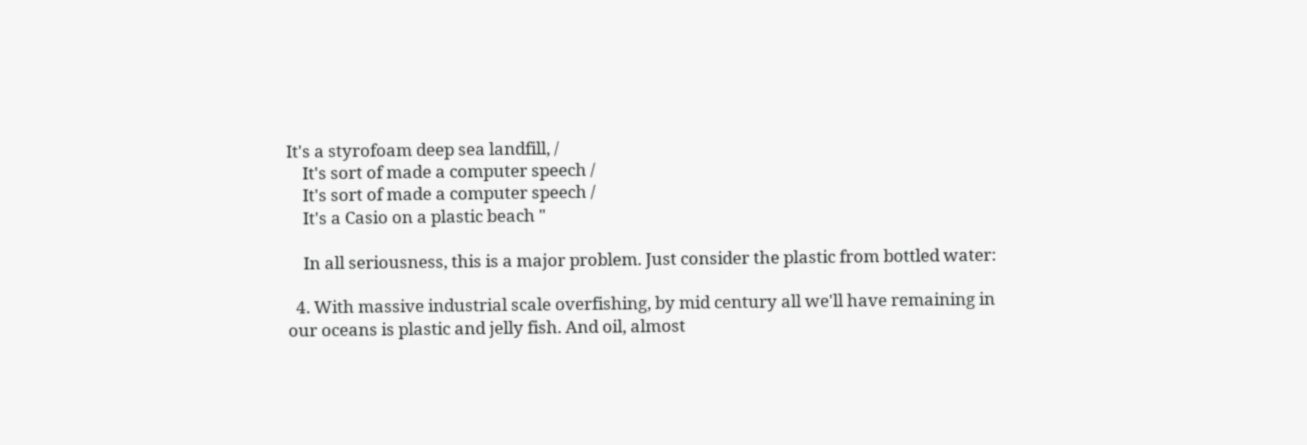It's a styrofoam deep sea landfill, /
    It's sort of made a computer speech /
    It's sort of made a computer speech /
    It's a Casio on a plastic beach "

    In all seriousness, this is a major problem. Just consider the plastic from bottled water:

  4. With massive industrial scale overfishing, by mid century all we'll have remaining in our oceans is plastic and jelly fish. And oil, almost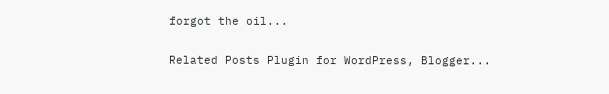forgot the oil...


Related Posts Plugin for WordPress, Blogger...